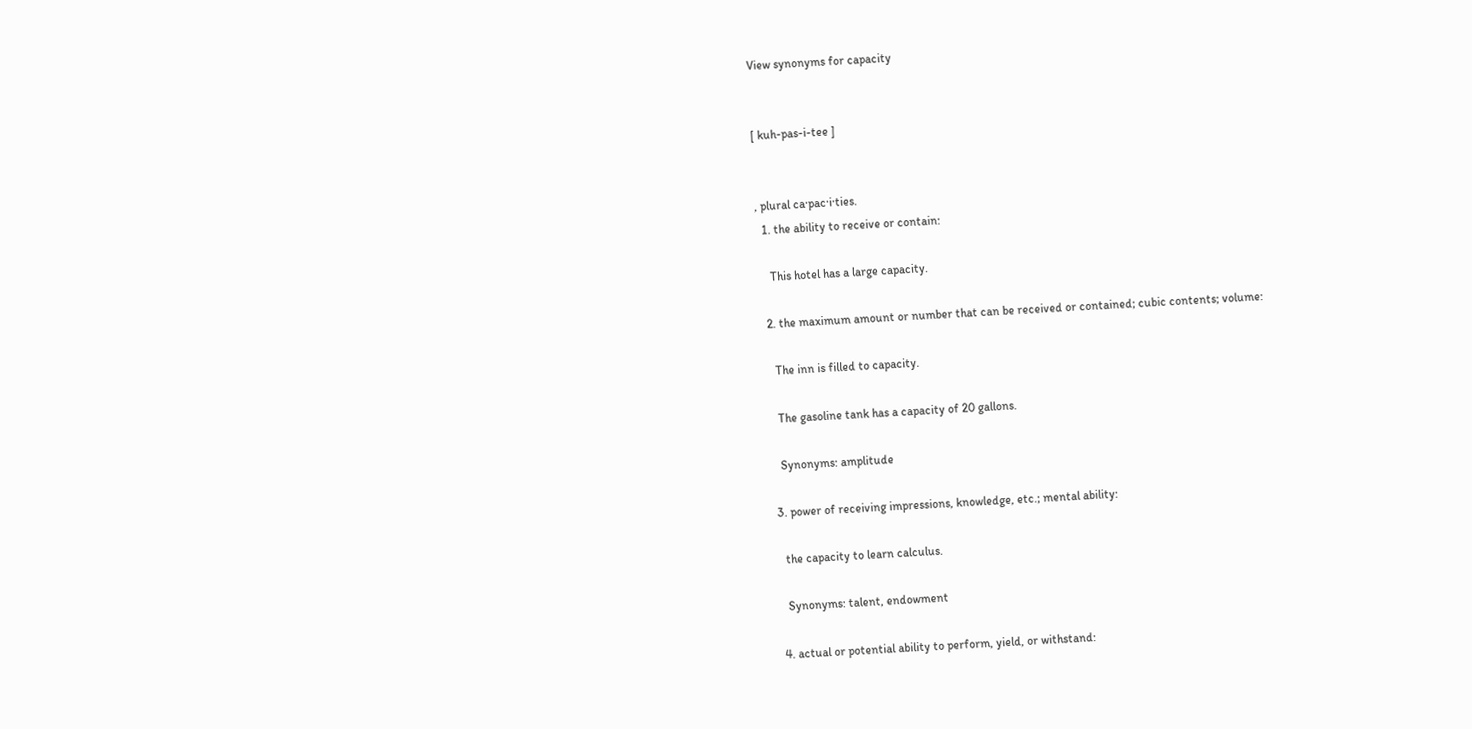View synonyms for capacity


[ kuh-pas-i-tee ]


, plural ca·pac·i·ties.
  1. the ability to receive or contain:

    This hotel has a large capacity.

  2. the maximum amount or number that can be received or contained; cubic contents; volume:

    The inn is filled to capacity.

    The gasoline tank has a capacity of 20 gallons.

    Synonyms: amplitude

  3. power of receiving impressions, knowledge, etc.; mental ability:

    the capacity to learn calculus.

    Synonyms: talent, endowment

  4. actual or potential ability to perform, yield, or withstand: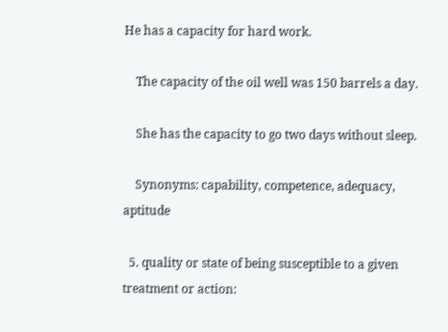He has a capacity for hard work.

    The capacity of the oil well was 150 barrels a day.

    She has the capacity to go two days without sleep.

    Synonyms: capability, competence, adequacy, aptitude

  5. quality or state of being susceptible to a given treatment or action: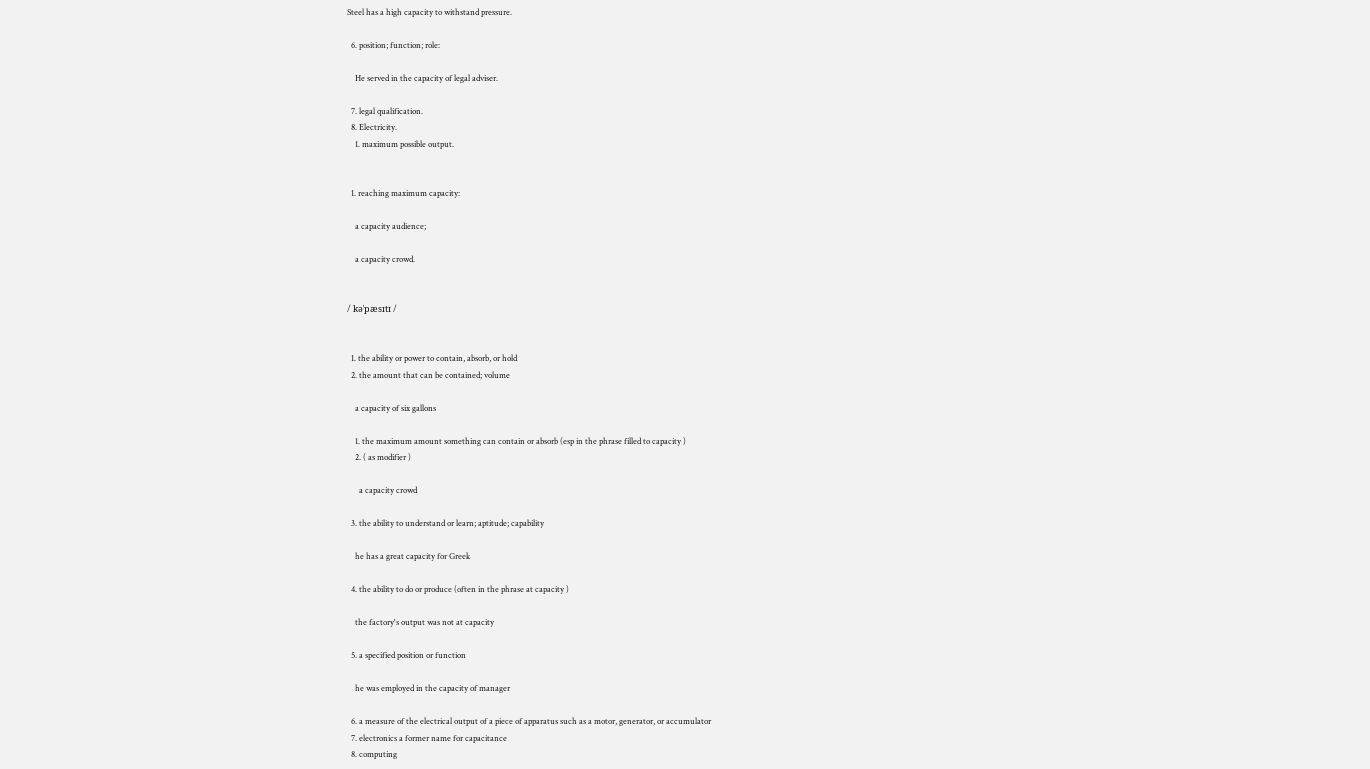Steel has a high capacity to withstand pressure.

  6. position; function; role:

    He served in the capacity of legal adviser.

  7. legal qualification.
  8. Electricity.
    1. maximum possible output.


  1. reaching maximum capacity:

    a capacity audience;

    a capacity crowd.


/ kəˈpæsɪtɪ /


  1. the ability or power to contain, absorb, or hold
  2. the amount that can be contained; volume

    a capacity of six gallons

    1. the maximum amount something can contain or absorb (esp in the phrase filled to capacity )
    2. ( as modifier )

      a capacity crowd

  3. the ability to understand or learn; aptitude; capability

    he has a great capacity for Greek

  4. the ability to do or produce (often in the phrase at capacity )

    the factory's output was not at capacity

  5. a specified position or function

    he was employed in the capacity of manager

  6. a measure of the electrical output of a piece of apparatus such as a motor, generator, or accumulator
  7. electronics a former name for capacitance
  8. computing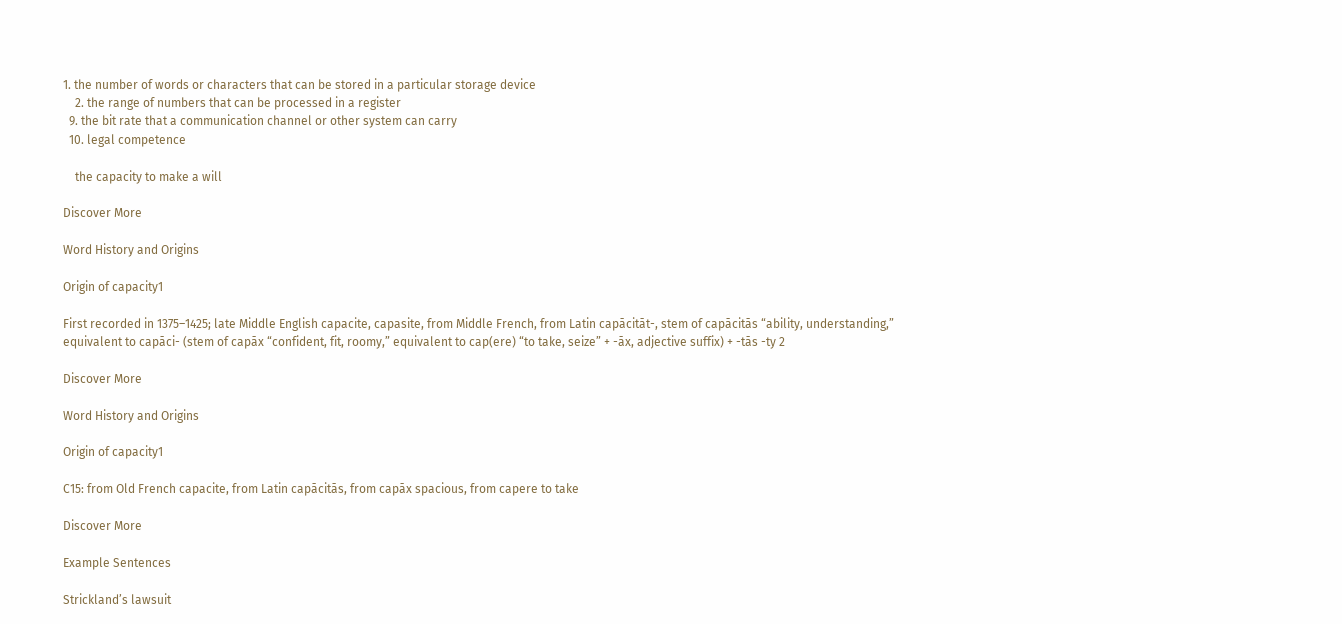1. the number of words or characters that can be stored in a particular storage device
    2. the range of numbers that can be processed in a register
  9. the bit rate that a communication channel or other system can carry
  10. legal competence

    the capacity to make a will

Discover More

Word History and Origins

Origin of capacity1

First recorded in 1375–1425; late Middle English capacite, capasite, from Middle French, from Latin capācitāt-, stem of capācitās “ability, understanding,” equivalent to capāci- (stem of capāx “confident, fit, roomy,” equivalent to cap(ere) “to take, seize” + -āx, adjective suffix) + -tās -ty 2

Discover More

Word History and Origins

Origin of capacity1

C15: from Old French capacite, from Latin capācitās, from capāx spacious, from capere to take

Discover More

Example Sentences

Strickland’s lawsuit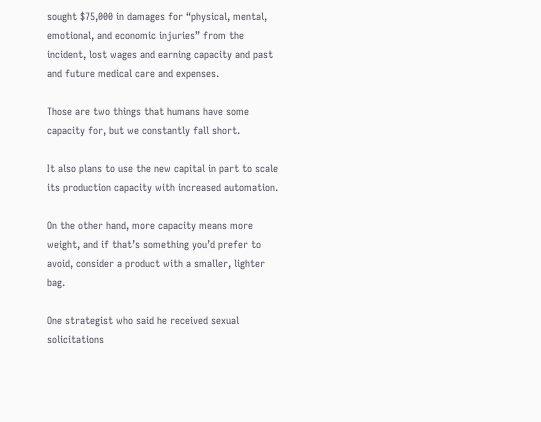sought $75,000 in damages for “physical, mental, emotional, and economic injuries” from the incident, lost wages and earning capacity and past and future medical care and expenses.

Those are two things that humans have some capacity for, but we constantly fall short.

It also plans to use the new capital in part to scale its production capacity with increased automation.

On the other hand, more capacity means more weight, and if that’s something you’d prefer to avoid, consider a product with a smaller, lighter bag.

One strategist who said he received sexual solicitations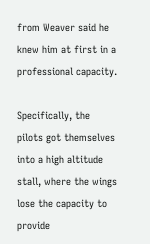from Weaver said he knew him at first in a professional capacity.

Specifically, the pilots got themselves into a high altitude stall, where the wings lose the capacity to provide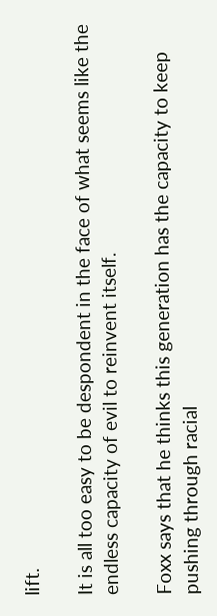lift.

It is all too easy to be despondent in the face of what seems like the endless capacity of evil to reinvent itself.

Foxx says that he thinks this generation has the capacity to keep pushing through racial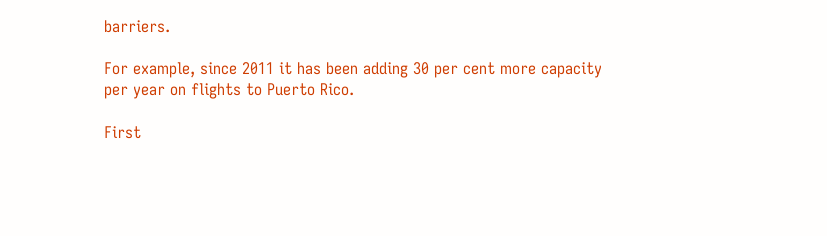barriers.

For example, since 2011 it has been adding 30 per cent more capacity per year on flights to Puerto Rico.

First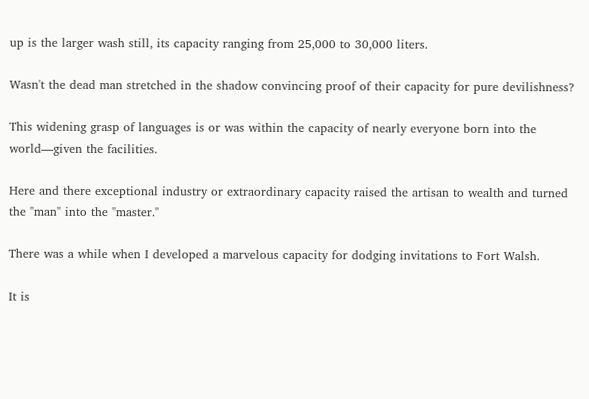up is the larger wash still, its capacity ranging from 25,000 to 30,000 liters.

Wasn't the dead man stretched in the shadow convincing proof of their capacity for pure devilishness?

This widening grasp of languages is or was within the capacity of nearly everyone born into the world—given the facilities.

Here and there exceptional industry or extraordinary capacity raised the artisan to wealth and turned the "man" into the "master."

There was a while when I developed a marvelous capacity for dodging invitations to Fort Walsh.

It is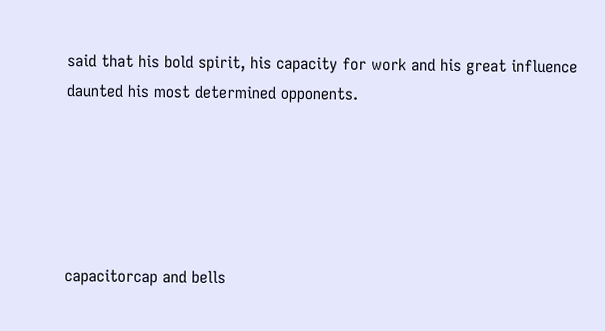said that his bold spirit, his capacity for work and his great influence daunted his most determined opponents.





capacitorcap and bells